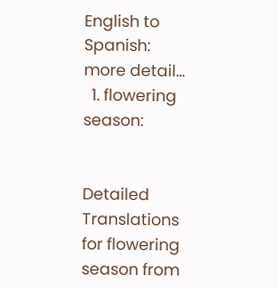English to Spanish:   more detail...
  1. flowering season:


Detailed Translations for flowering season from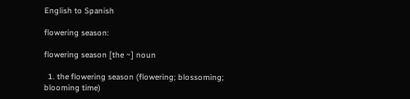English to Spanish

flowering season:

flowering season [the ~] noun

  1. the flowering season (flowering; blossoming; blooming time)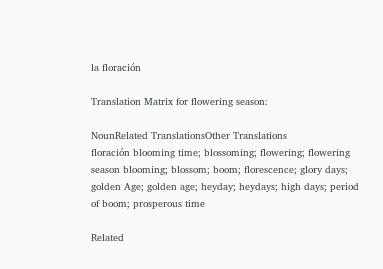la floración

Translation Matrix for flowering season:

NounRelated TranslationsOther Translations
floración blooming time; blossoming; flowering; flowering season blooming; blossom; boom; florescence; glory days; golden Age; golden age; heyday; heydays; high days; period of boom; prosperous time

Related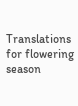Translations for flowering season